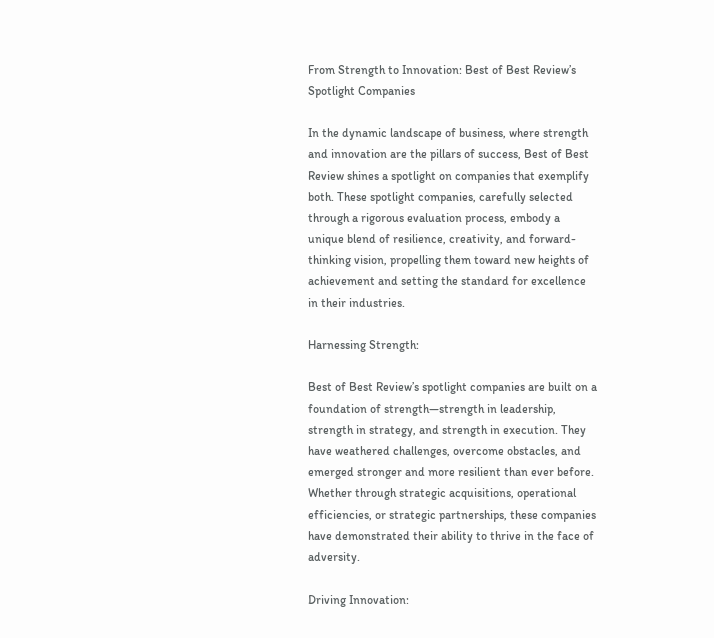From Strength to Innovation: Best of Best Review’s Spotlight Companies

In the dynamic landscape of business, where strength and innovation are the pillars of success, Best of Best Review shines a spotlight on companies that exemplify both. These spotlight companies, carefully selected through a rigorous evaluation process, embody a unique blend of resilience, creativity, and forward-thinking vision, propelling them toward new heights of achievement and setting the standard for excellence in their industries.

Harnessing Strength:

Best of Best Review’s spotlight companies are built on a foundation of strength—strength in leadership, strength in strategy, and strength in execution. They have weathered challenges, overcome obstacles, and emerged stronger and more resilient than ever before. Whether through strategic acquisitions, operational efficiencies, or strategic partnerships, these companies have demonstrated their ability to thrive in the face of adversity.

Driving Innovation: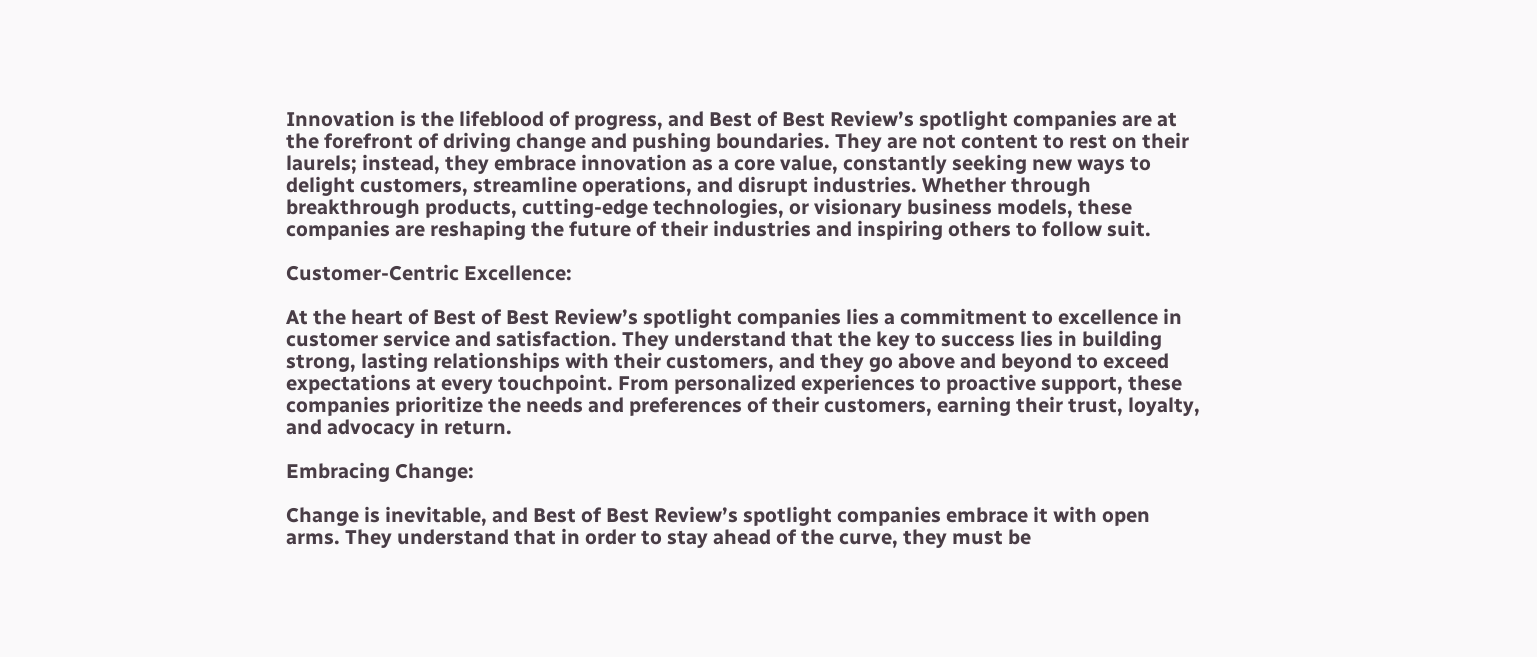Innovation is the lifeblood of progress, and Best of Best Review’s spotlight companies are at the forefront of driving change and pushing boundaries. They are not content to rest on their laurels; instead, they embrace innovation as a core value, constantly seeking new ways to delight customers, streamline operations, and disrupt industries. Whether through breakthrough products, cutting-edge technologies, or visionary business models, these companies are reshaping the future of their industries and inspiring others to follow suit.

Customer-Centric Excellence:

At the heart of Best of Best Review’s spotlight companies lies a commitment to excellence in customer service and satisfaction. They understand that the key to success lies in building strong, lasting relationships with their customers, and they go above and beyond to exceed expectations at every touchpoint. From personalized experiences to proactive support, these companies prioritize the needs and preferences of their customers, earning their trust, loyalty, and advocacy in return.

Embracing Change:

Change is inevitable, and Best of Best Review’s spotlight companies embrace it with open arms. They understand that in order to stay ahead of the curve, they must be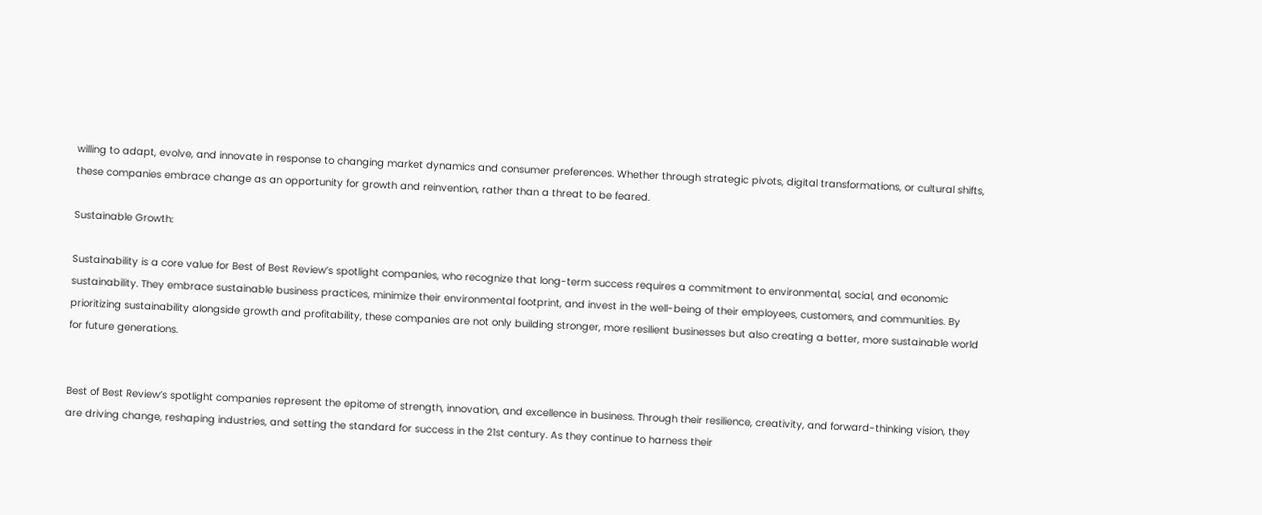willing to adapt, evolve, and innovate in response to changing market dynamics and consumer preferences. Whether through strategic pivots, digital transformations, or cultural shifts, these companies embrace change as an opportunity for growth and reinvention, rather than a threat to be feared.

Sustainable Growth:

Sustainability is a core value for Best of Best Review’s spotlight companies, who recognize that long-term success requires a commitment to environmental, social, and economic sustainability. They embrace sustainable business practices, minimize their environmental footprint, and invest in the well-being of their employees, customers, and communities. By prioritizing sustainability alongside growth and profitability, these companies are not only building stronger, more resilient businesses but also creating a better, more sustainable world for future generations.


Best of Best Review’s spotlight companies represent the epitome of strength, innovation, and excellence in business. Through their resilience, creativity, and forward-thinking vision, they are driving change, reshaping industries, and setting the standard for success in the 21st century. As they continue to harness their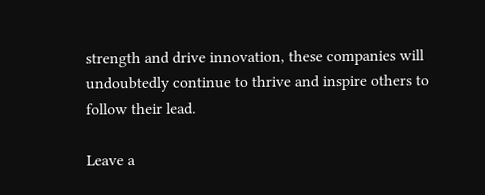strength and drive innovation, these companies will undoubtedly continue to thrive and inspire others to follow their lead.

Leave a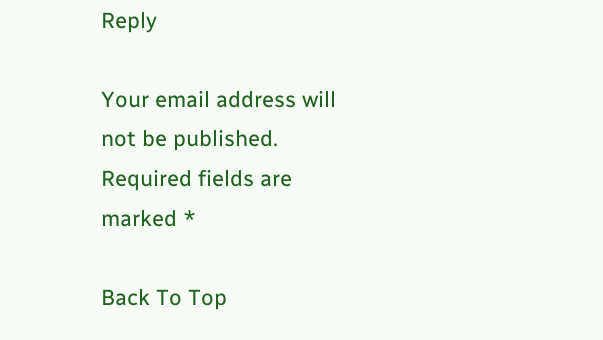Reply

Your email address will not be published. Required fields are marked *

Back To Top